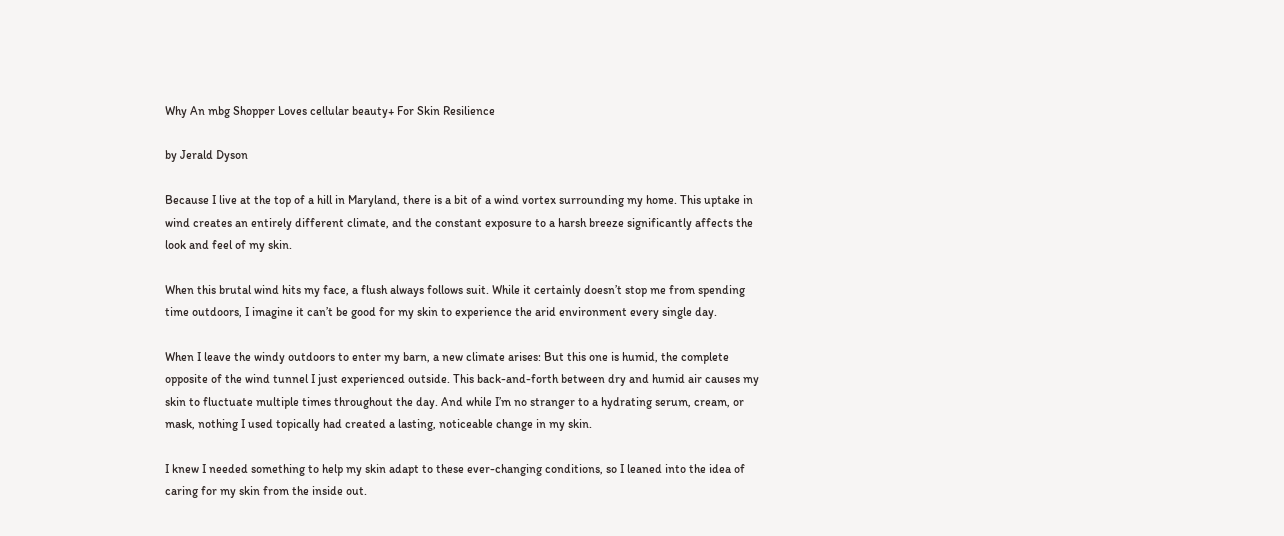Why An mbg Shopper Loves cellular beauty+ For Skin Resilience

by Jerald Dyson

Because I live at the top of a hill in Maryland, there is a bit of a wind vortex surrounding my home. This uptake in wind creates an entirely different climate, and the constant exposure to a harsh breeze significantly affects the look and feel of my skin.

When this brutal wind hits my face, a flush always follows suit. While it certainly doesn’t stop me from spending time outdoors, I imagine it can’t be good for my skin to experience the arid environment every single day.

When I leave the windy outdoors to enter my barn, a new climate arises: But this one is humid, the complete opposite of the wind tunnel I just experienced outside. This back-and-forth between dry and humid air causes my skin to fluctuate multiple times throughout the day. And while I’m no stranger to a hydrating serum, cream, or mask, nothing I used topically had created a lasting, noticeable change in my skin.

I knew I needed something to help my skin adapt to these ever-changing conditions, so I leaned into the idea of caring for my skin from the inside out.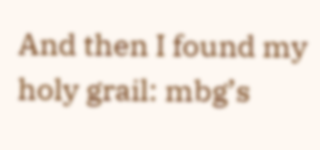And then I found my holy grail: mbg’s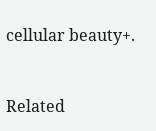cellular beauty+.


Related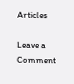Articles

Leave a Comment